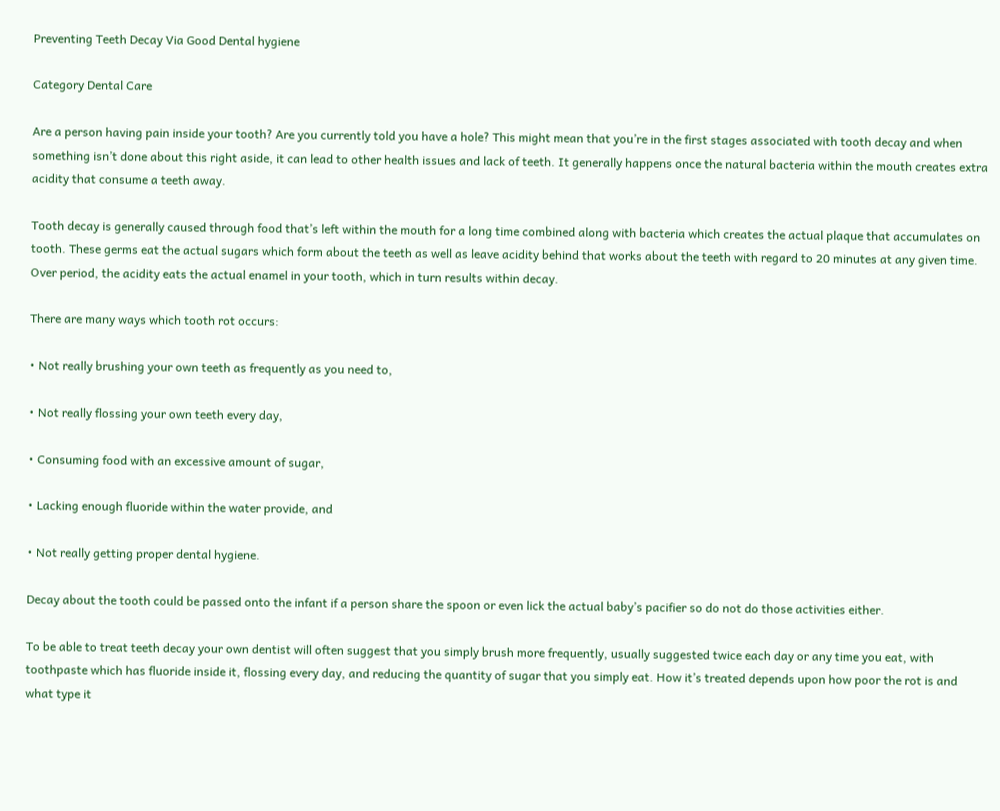Preventing Teeth Decay Via Good Dental hygiene

Category Dental Care

Are a person having pain inside your tooth? Are you currently told you have a hole? This might mean that you’re in the first stages associated with tooth decay and when something isn’t done about this right aside, it can lead to other health issues and lack of teeth. It generally happens once the natural bacteria within the mouth creates extra acidity that consume a teeth away.

Tooth decay is generally caused through food that’s left within the mouth for a long time combined along with bacteria which creates the actual plaque that accumulates on tooth. These germs eat the actual sugars which form about the teeth as well as leave acidity behind that works about the teeth with regard to 20 minutes at any given time. Over period, the acidity eats the actual enamel in your tooth, which in turn results within decay.

There are many ways which tooth rot occurs:

• Not really brushing your own teeth as frequently as you need to,

• Not really flossing your own teeth every day,

• Consuming food with an excessive amount of sugar,

• Lacking enough fluoride within the water provide, and

• Not really getting proper dental hygiene.

Decay about the tooth could be passed onto the infant if a person share the spoon or even lick the actual baby’s pacifier so do not do those activities either.

To be able to treat teeth decay your own dentist will often suggest that you simply brush more frequently, usually suggested twice each day or any time you eat, with toothpaste which has fluoride inside it, flossing every day, and reducing the quantity of sugar that you simply eat. How it’s treated depends upon how poor the rot is and what type it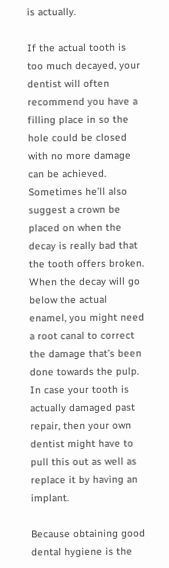is actually.

If the actual tooth is too much decayed, your dentist will often recommend you have a filling place in so the hole could be closed with no more damage can be achieved. Sometimes he’ll also suggest a crown be placed on when the decay is really bad that the tooth offers broken. When the decay will go below the actual enamel, you might need a root canal to correct the damage that’s been done towards the pulp. In case your tooth is actually damaged past repair, then your own dentist might have to pull this out as well as replace it by having an implant.

Because obtaining good dental hygiene is the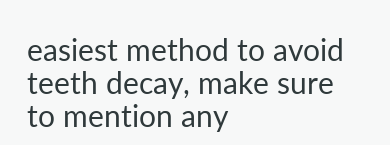easiest method to avoid teeth decay, make sure to mention any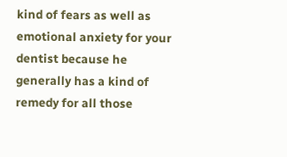kind of fears as well as emotional anxiety for your dentist because he generally has a kind of remedy for all those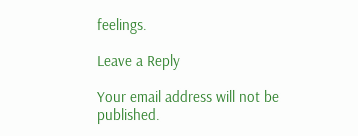feelings.

Leave a Reply

Your email address will not be published.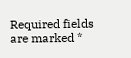Required fields are marked *